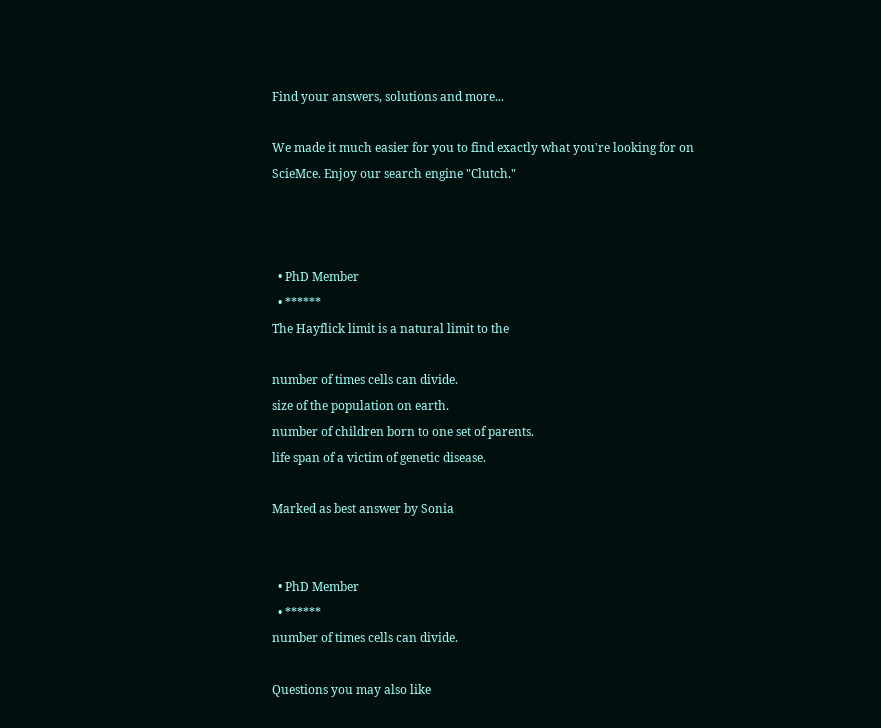Find your answers, solutions and more...

We made it much easier for you to find exactly what you're looking for on ScieMce. Enjoy our search engine "Clutch."



  • PhD Member
  • ******
The Hayflick limit is a natural limit to the

number of times cells can divide.
size of the population on earth.
number of children born to one set of parents.
life span of a victim of genetic disease.

Marked as best answer by Sonia


  • PhD Member
  • ******
number of times cells can divide.

Questions you may also like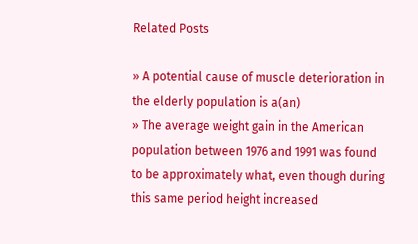Related Posts

» A potential cause of muscle deterioration in the elderly population is a(an)
» The average weight gain in the American population between 1976 and 1991 was found to be approximately what, even though during this same period height increased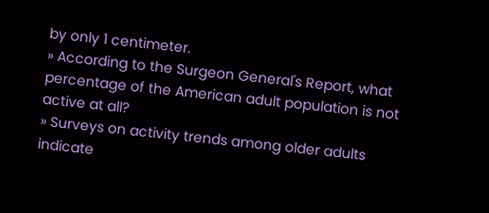by only 1 centimeter.
» According to the Surgeon General's Report, what percentage of the American adult population is not active at all?
» Surveys on activity trends among older adults indicate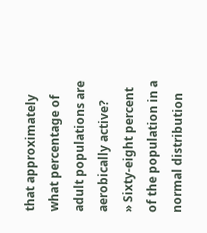that approximately what percentage of adult populations are aerobically active?
» Sixty-eight percent of the population in a normal distribution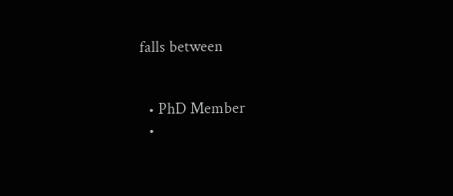falls between


  • PhD Member
  •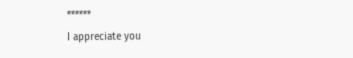******
I appreciate you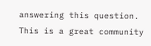answering this question. This is a great community